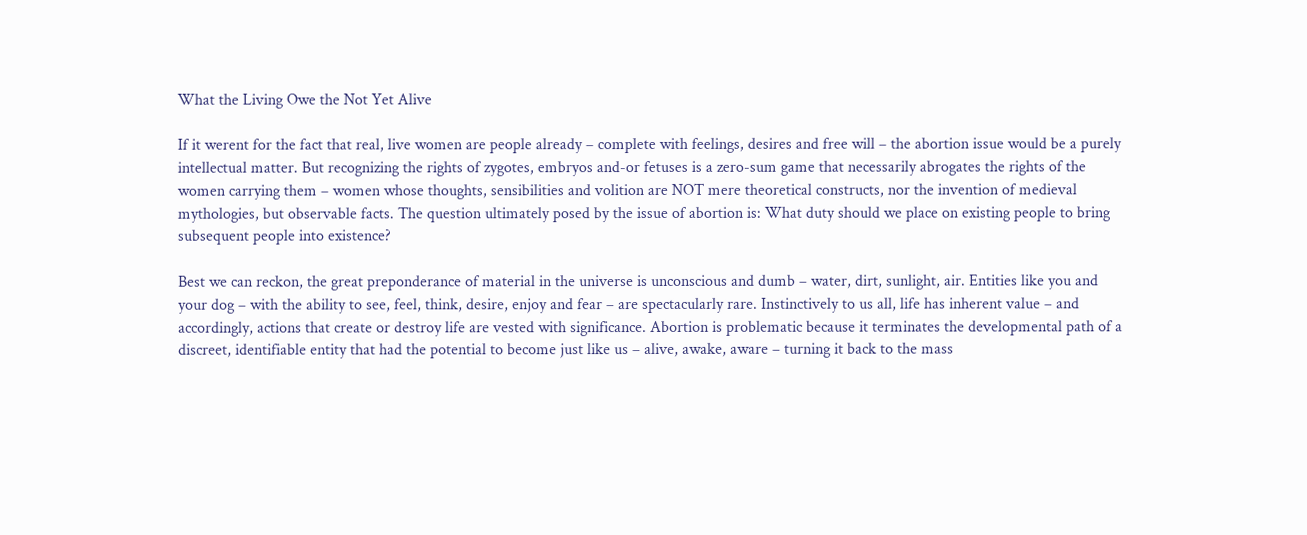What the Living Owe the Not Yet Alive

If it werent for the fact that real, live women are people already – complete with feelings, desires and free will – the abortion issue would be a purely intellectual matter. But recognizing the rights of zygotes, embryos and-or fetuses is a zero-sum game that necessarily abrogates the rights of the women carrying them – women whose thoughts, sensibilities and volition are NOT mere theoretical constructs, nor the invention of medieval mythologies, but observable facts. The question ultimately posed by the issue of abortion is: What duty should we place on existing people to bring subsequent people into existence?

Best we can reckon, the great preponderance of material in the universe is unconscious and dumb – water, dirt, sunlight, air. Entities like you and your dog – with the ability to see, feel, think, desire, enjoy and fear – are spectacularly rare. Instinctively to us all, life has inherent value – and accordingly, actions that create or destroy life are vested with significance. Abortion is problematic because it terminates the developmental path of a discreet, identifiable entity that had the potential to become just like us – alive, awake, aware – turning it back to the mass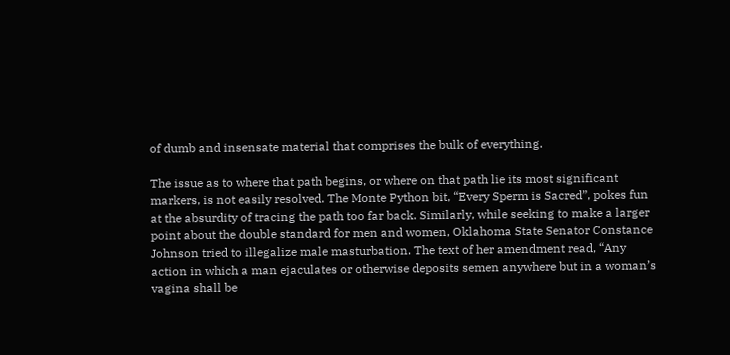of dumb and insensate material that comprises the bulk of everything.

The issue as to where that path begins, or where on that path lie its most significant markers, is not easily resolved. The Monte Python bit, “Every Sperm is Sacred”, pokes fun at the absurdity of tracing the path too far back. Similarly, while seeking to make a larger point about the double standard for men and women, Oklahoma State Senator Constance Johnson tried to illegalize male masturbation. The text of her amendment read, “Any action in which a man ejaculates or otherwise deposits semen anywhere but in a woman’s vagina shall be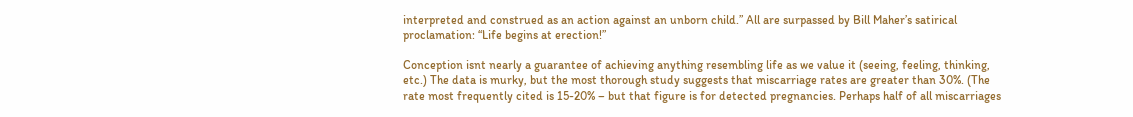interpreted and construed as an action against an unborn child.” All are surpassed by Bill Maher’s satirical proclamation: “Life begins at erection!”

Conception isnt nearly a guarantee of achieving anything resembling life as we value it (seeing, feeling, thinking, etc.) The data is murky, but the most thorough study suggests that miscarriage rates are greater than 30%. (The rate most frequently cited is 15-20% – but that figure is for detected pregnancies. Perhaps half of all miscarriages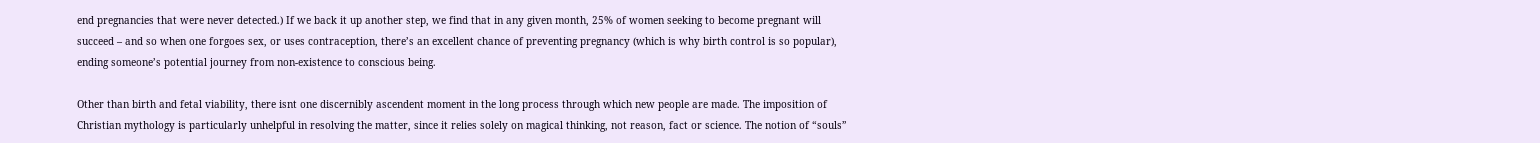end pregnancies that were never detected.) If we back it up another step, we find that in any given month, 25% of women seeking to become pregnant will succeed – and so when one forgoes sex, or uses contraception, there’s an excellent chance of preventing pregnancy (which is why birth control is so popular), ending someone’s potential journey from non-existence to conscious being.

Other than birth and fetal viability, there isnt one discernibly ascendent moment in the long process through which new people are made. The imposition of Christian mythology is particularly unhelpful in resolving the matter, since it relies solely on magical thinking, not reason, fact or science. The notion of “souls”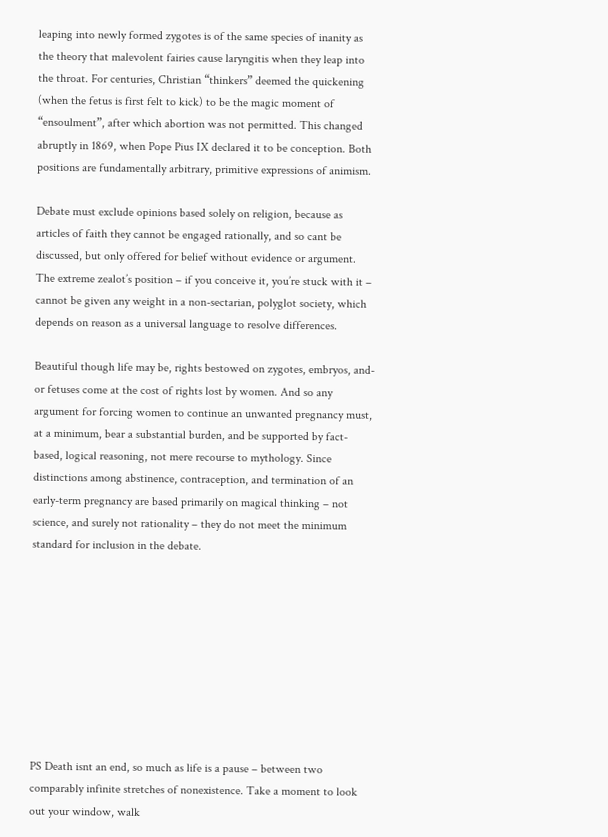leaping into newly formed zygotes is of the same species of inanity as the theory that malevolent fairies cause laryngitis when they leap into the throat. For centuries, Christian “thinkers” deemed the quickening (when the fetus is first felt to kick) to be the magic moment of “ensoulment”, after which abortion was not permitted. This changed abruptly in 1869, when Pope Pius IX declared it to be conception. Both positions are fundamentally arbitrary, primitive expressions of animism.

Debate must exclude opinions based solely on religion, because as articles of faith they cannot be engaged rationally, and so cant be discussed, but only offered for belief without evidence or argument. The extreme zealot’s position – if you conceive it, you’re stuck with it – cannot be given any weight in a non-sectarian, polyglot society, which depends on reason as a universal language to resolve differences.

Beautiful though life may be, rights bestowed on zygotes, embryos, and-or fetuses come at the cost of rights lost by women. And so any argument for forcing women to continue an unwanted pregnancy must, at a minimum, bear a substantial burden, and be supported by fact-based, logical reasoning, not mere recourse to mythology. Since distinctions among abstinence, contraception, and termination of an early-term pregnancy are based primarily on magical thinking – not science, and surely not rationality – they do not meet the minimum standard for inclusion in the debate.









PS Death isnt an end, so much as life is a pause – between two comparably infinite stretches of nonexistence. Take a moment to look out your window, walk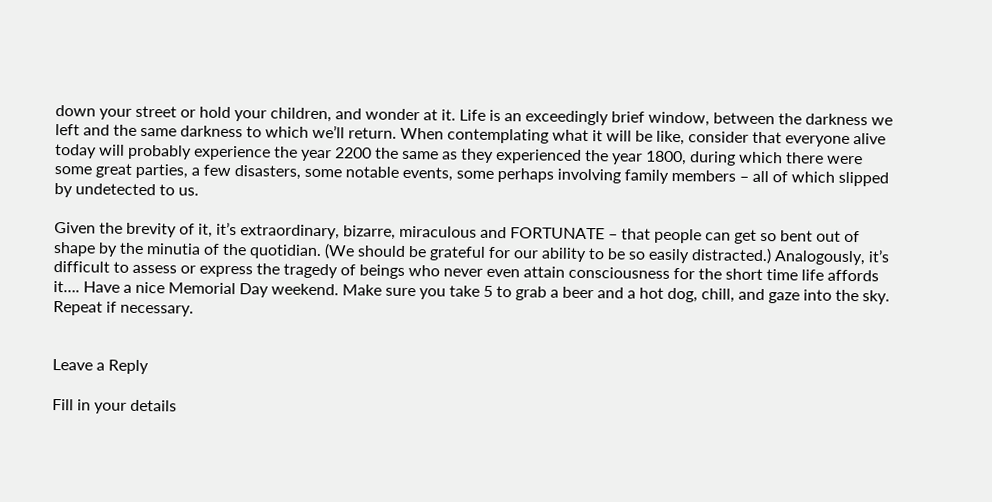down your street or hold your children, and wonder at it. Life is an exceedingly brief window, between the darkness we left and the same darkness to which we’ll return. When contemplating what it will be like, consider that everyone alive today will probably experience the year 2200 the same as they experienced the year 1800, during which there were some great parties, a few disasters, some notable events, some perhaps involving family members – all of which slipped by undetected to us.

Given the brevity of it, it’s extraordinary, bizarre, miraculous and FORTUNATE – that people can get so bent out of shape by the minutia of the quotidian. (We should be grateful for our ability to be so easily distracted.) Analogously, it’s difficult to assess or express the tragedy of beings who never even attain consciousness for the short time life affords it…. Have a nice Memorial Day weekend. Make sure you take 5 to grab a beer and a hot dog, chill, and gaze into the sky. Repeat if necessary.


Leave a Reply

Fill in your details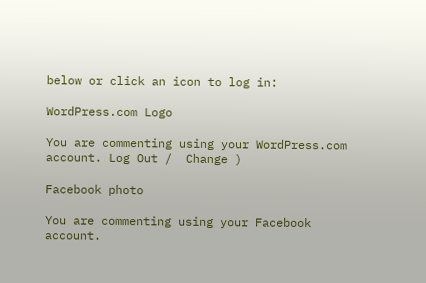below or click an icon to log in:

WordPress.com Logo

You are commenting using your WordPress.com account. Log Out /  Change )

Facebook photo

You are commenting using your Facebook account.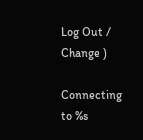Log Out /  Change )

Connecting to %s